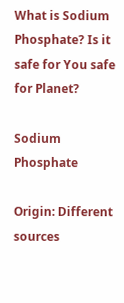What is Sodium Phosphate? Is it safe for You safe for Planet?

Sodium Phosphate

Origin: Different sources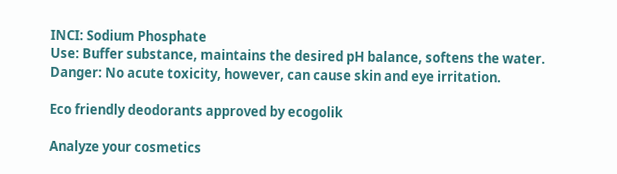INCI: Sodium Phosphate
Use: Buffer substance, maintains the desired pH balance, softens the water.
Danger: No acute toxicity, however, can cause skin and eye irritation.

Eco friendly deodorants approved by ecogolik

Analyze your cosmetics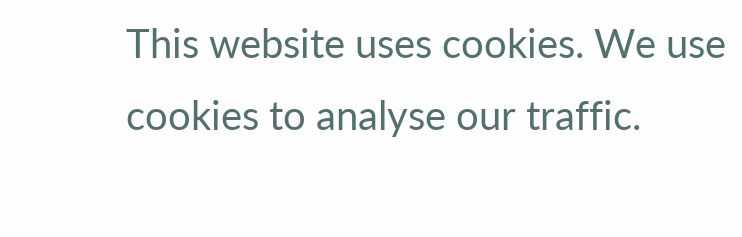This website uses cookies. We use cookies to analyse our traffic.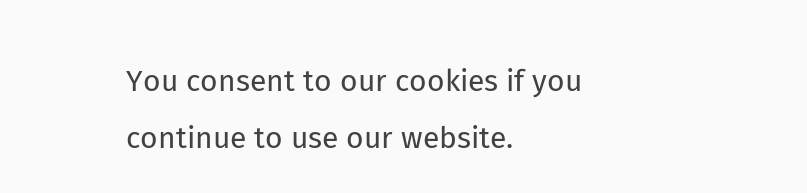You consent to our cookies if you continue to use our website.